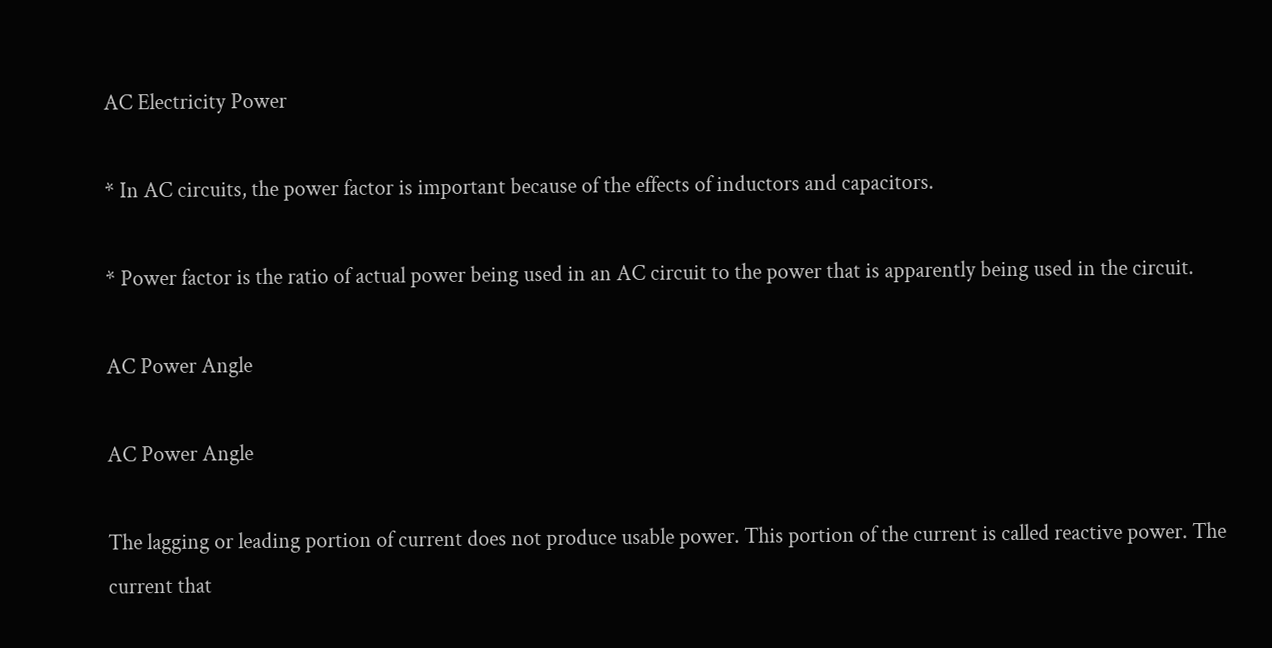AC Electricity Power

* In AC circuits, the power factor is important because of the effects of inductors and capacitors.

* Power factor is the ratio of actual power being used in an AC circuit to the power that is apparently being used in the circuit.

AC Power Angle

AC Power Angle

The lagging or leading portion of current does not produce usable power. This portion of the current is called reactive power. The current that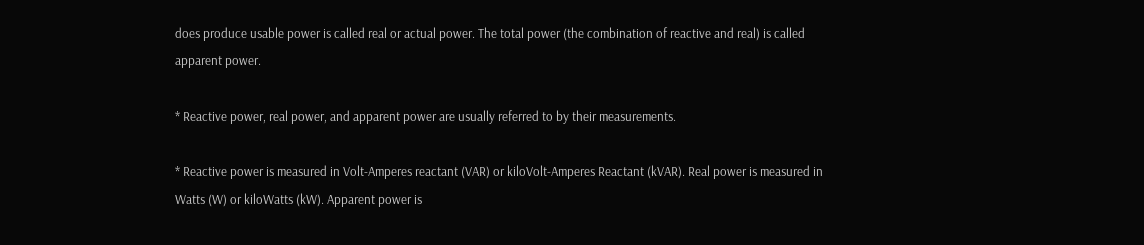does produce usable power is called real or actual power. The total power (the combination of reactive and real) is called apparent power.

* Reactive power, real power, and apparent power are usually referred to by their measurements.

* Reactive power is measured in Volt-Amperes reactant (VAR) or kiloVolt-Amperes Reactant (kVAR). Real power is measured in Watts (W) or kiloWatts (kW). Apparent power is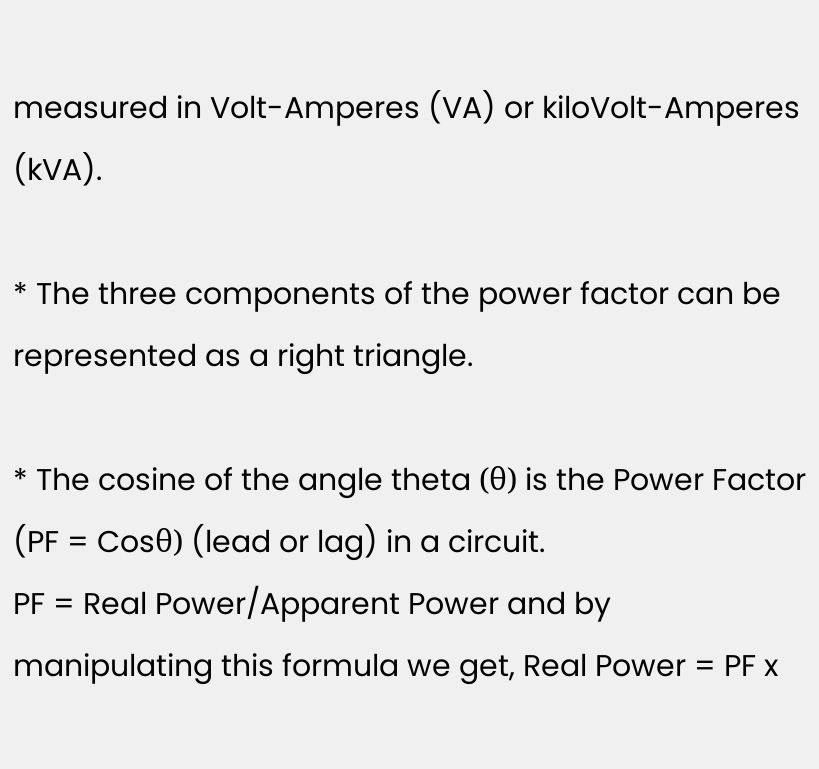measured in Volt-Amperes (VA) or kiloVolt-Amperes (kVA).

* The three components of the power factor can be represented as a right triangle.

* The cosine of the angle theta (θ) is the Power Factor (PF = Cosθ) (lead or lag) in a circuit.
PF = Real Power/Apparent Power and by manipulating this formula we get, Real Power = PF x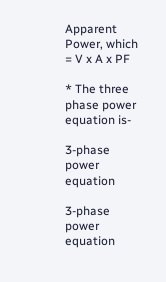Apparent Power, which = V x A x PF

* The three phase power equation is-

3-phase power equation

3-phase power equation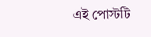এই পোস্টটি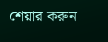শেয়ার করুন